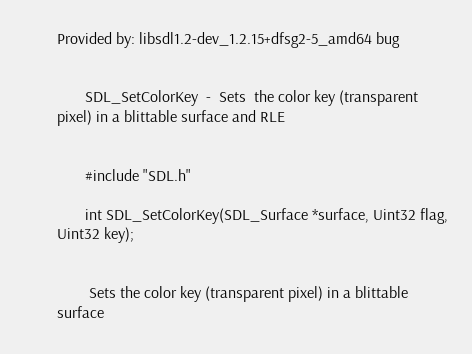Provided by: libsdl1.2-dev_1.2.15+dfsg2-5_amd64 bug


       SDL_SetColorKey  -  Sets  the color key (transparent pixel) in a blittable surface and RLE


       #include "SDL.h"

       int SDL_SetColorKey(SDL_Surface *surface, Uint32 flag, Uint32 key);


        Sets the color key (transparent pixel) in a blittable surface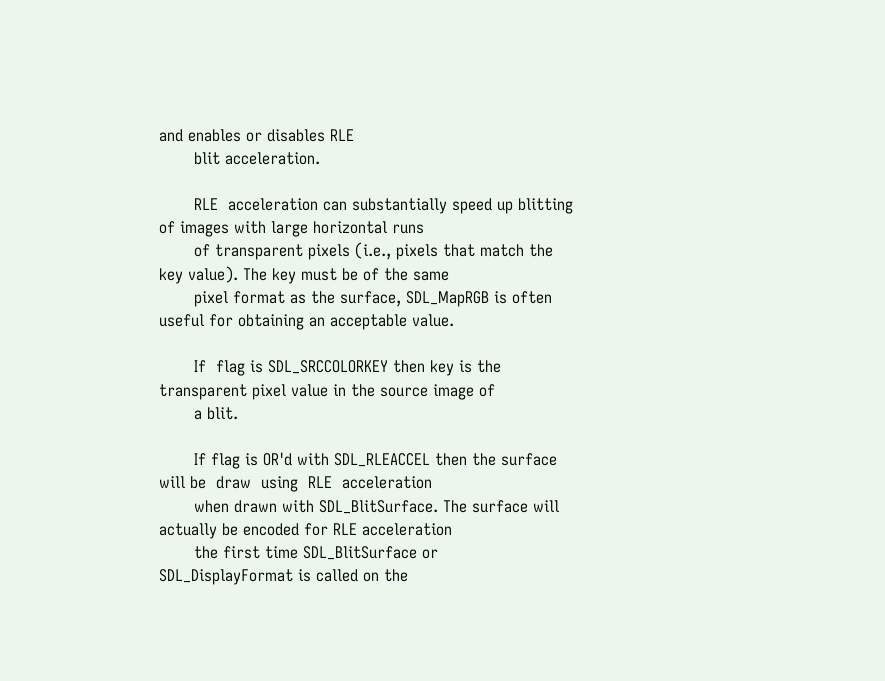and enables or disables RLE
       blit acceleration.

       RLE  acceleration can substantially speed up blitting of images with large horizontal runs
       of transparent pixels (i.e., pixels that match the key value). The key must be of the same
       pixel format as the surface, SDL_MapRGB is often useful for obtaining an acceptable value.

       If  flag is SDL_SRCCOLORKEY then key is the transparent pixel value in the source image of
       a blit.

       If flag is OR'd with SDL_RLEACCEL then the surface will be  draw  using  RLE  acceleration
       when drawn with SDL_BlitSurface. The surface will actually be encoded for RLE acceleration
       the first time SDL_BlitSurface or SDL_DisplayFormat is called on the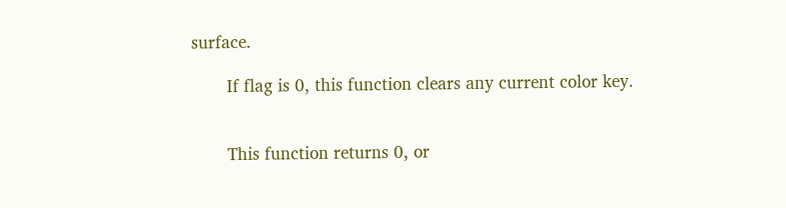surface.

       If flag is 0, this function clears any current color key.


       This function returns 0, or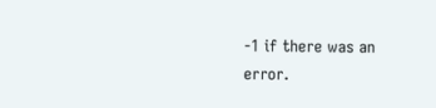-1 if there was an error.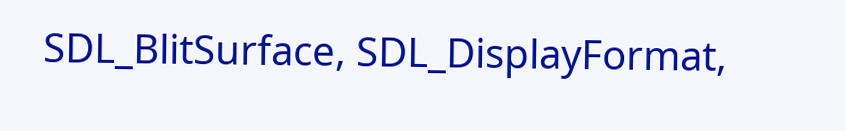SDL_BlitSurface, SDL_DisplayFormat,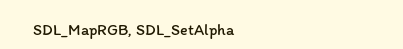SDL_MapRGB, SDL_SetAlpha